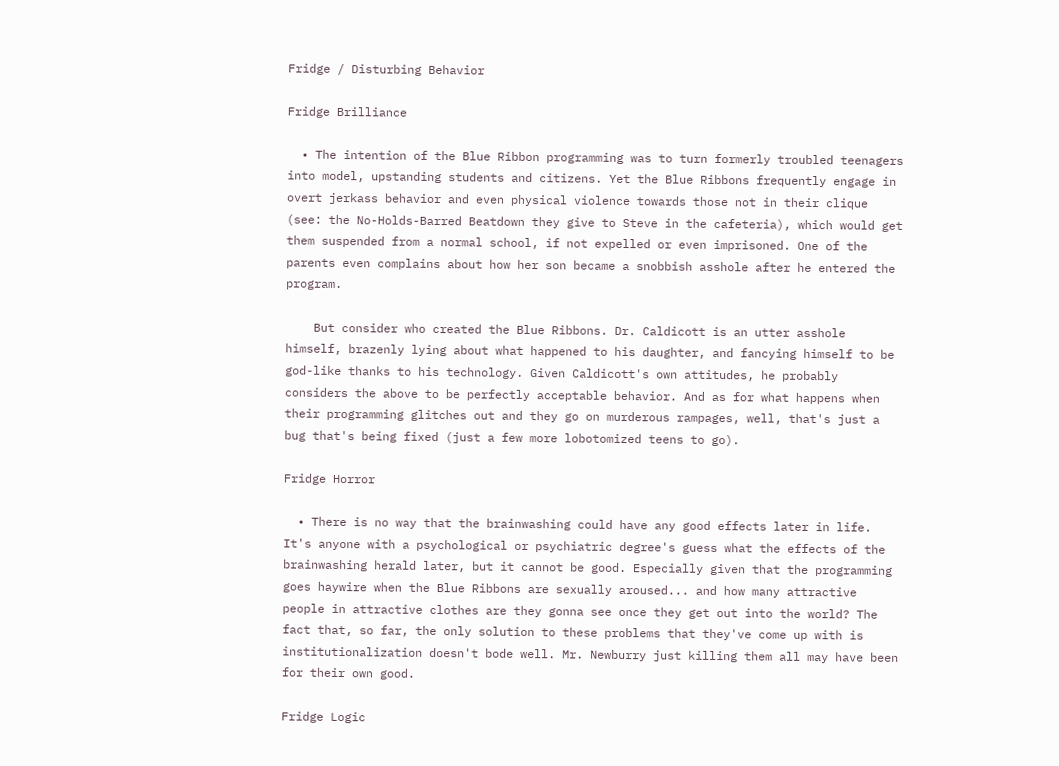Fridge / Disturbing Behavior

Fridge Brilliance

  • The intention of the Blue Ribbon programming was to turn formerly troubled teenagers into model, upstanding students and citizens. Yet the Blue Ribbons frequently engage in overt jerkass behavior and even physical violence towards those not in their clique (see: the No-Holds-Barred Beatdown they give to Steve in the cafeteria), which would get them suspended from a normal school, if not expelled or even imprisoned. One of the parents even complains about how her son became a snobbish asshole after he entered the program.

    But consider who created the Blue Ribbons. Dr. Caldicott is an utter asshole himself, brazenly lying about what happened to his daughter, and fancying himself to be god-like thanks to his technology. Given Caldicott's own attitudes, he probably considers the above to be perfectly acceptable behavior. And as for what happens when their programming glitches out and they go on murderous rampages, well, that's just a bug that's being fixed (just a few more lobotomized teens to go).

Fridge Horror

  • There is no way that the brainwashing could have any good effects later in life. It's anyone with a psychological or psychiatric degree's guess what the effects of the brainwashing herald later, but it cannot be good. Especially given that the programming goes haywire when the Blue Ribbons are sexually aroused... and how many attractive people in attractive clothes are they gonna see once they get out into the world? The fact that, so far, the only solution to these problems that they've come up with is institutionalization doesn't bode well. Mr. Newburry just killing them all may have been for their own good.

Fridge Logic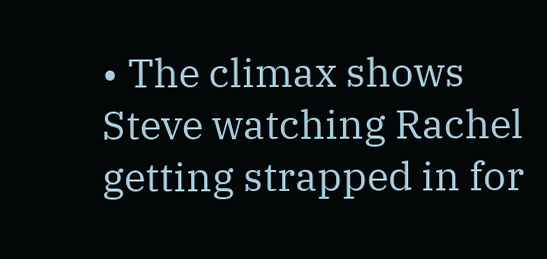• The climax shows Steve watching Rachel getting strapped in for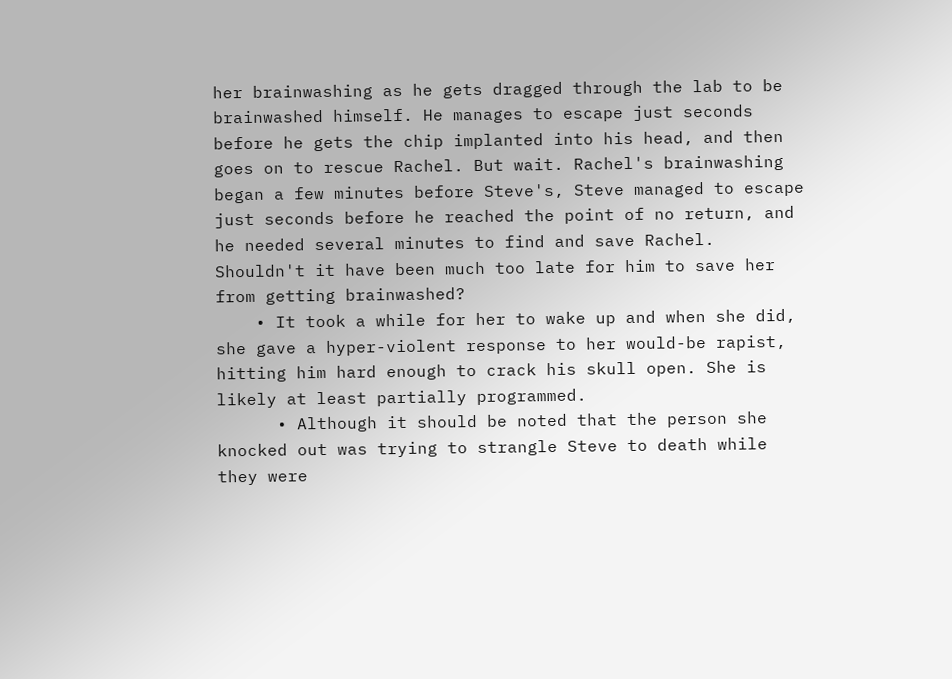her brainwashing as he gets dragged through the lab to be brainwashed himself. He manages to escape just seconds before he gets the chip implanted into his head, and then goes on to rescue Rachel. But wait. Rachel's brainwashing began a few minutes before Steve's, Steve managed to escape just seconds before he reached the point of no return, and he needed several minutes to find and save Rachel. Shouldn't it have been much too late for him to save her from getting brainwashed?
    • It took a while for her to wake up and when she did, she gave a hyper-violent response to her would-be rapist, hitting him hard enough to crack his skull open. She is likely at least partially programmed.
      • Although it should be noted that the person she knocked out was trying to strangle Steve to death while they were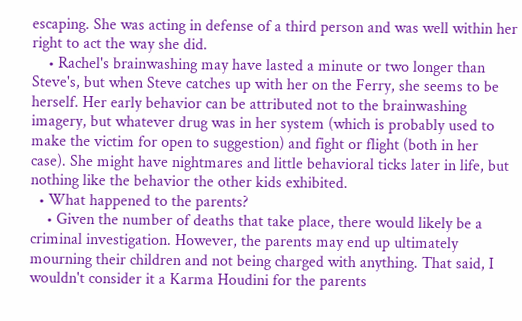escaping. She was acting in defense of a third person and was well within her right to act the way she did.
    • Rachel's brainwashing may have lasted a minute or two longer than Steve's, but when Steve catches up with her on the Ferry, she seems to be herself. Her early behavior can be attributed not to the brainwashing imagery, but whatever drug was in her system (which is probably used to make the victim for open to suggestion) and fight or flight (both in her case). She might have nightmares and little behavioral ticks later in life, but nothing like the behavior the other kids exhibited.
  • What happened to the parents?
    • Given the number of deaths that take place, there would likely be a criminal investigation. However, the parents may end up ultimately mourning their children and not being charged with anything. That said, I wouldn't consider it a Karma Houdini for the parents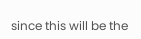since this will be the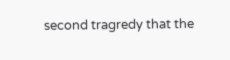second tragredy that the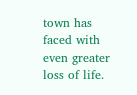town has faced with even greater loss of life.